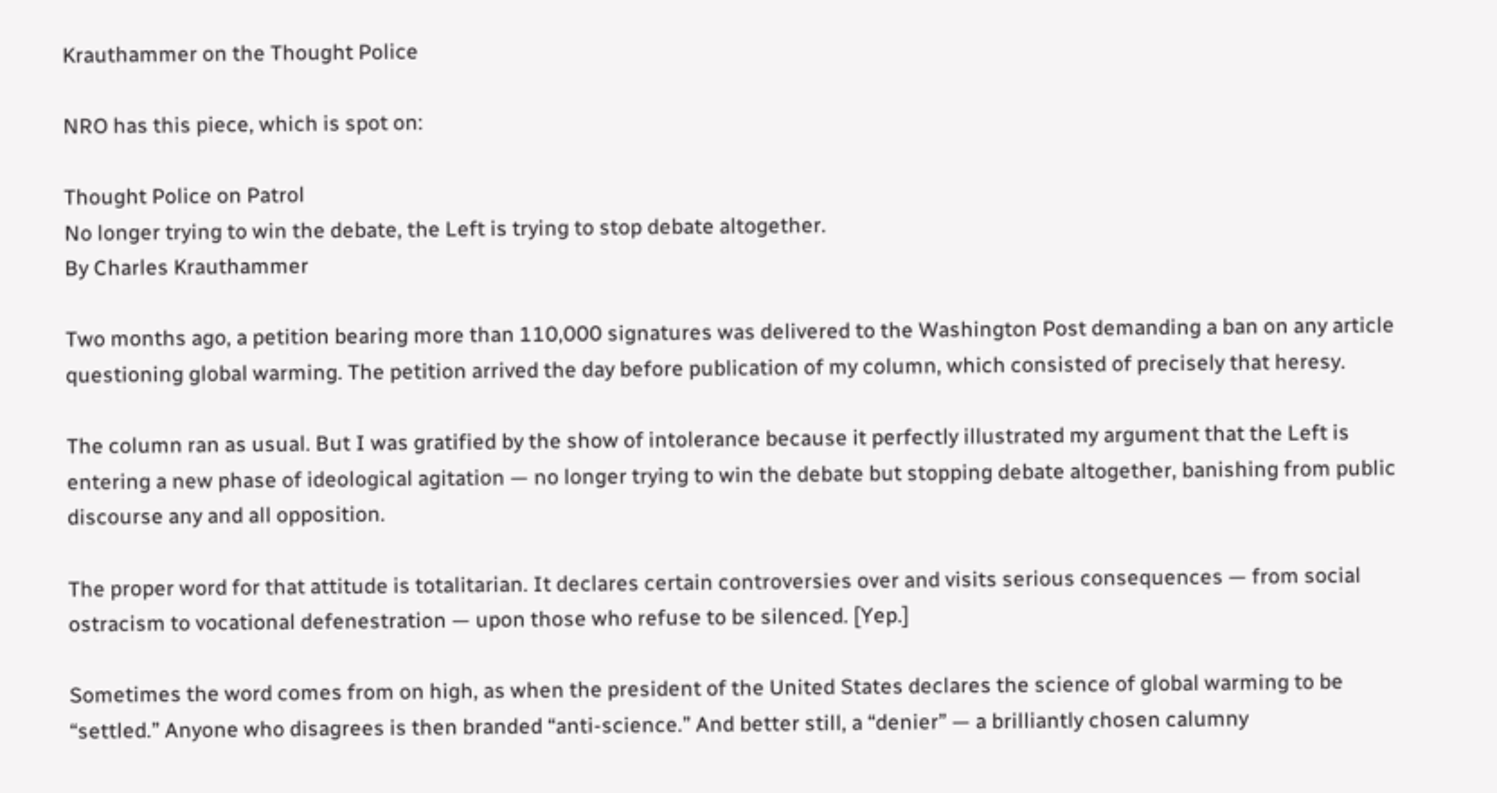Krauthammer on the Thought Police

NRO has this piece, which is spot on:

Thought Police on Patrol
No longer trying to win the debate, the Left is trying to stop debate altogether.
By Charles Krauthammer

Two months ago, a petition bearing more than 110,000 signatures was delivered to the Washington Post demanding a ban on any article questioning global warming. The petition arrived the day before publication of my column, which consisted of precisely that heresy.

The column ran as usual. But I was gratified by the show of intolerance because it perfectly illustrated my argument that the Left is entering a new phase of ideological agitation — no longer trying to win the debate but stopping debate altogether, banishing from public discourse any and all opposition.

The proper word for that attitude is totalitarian. It declares certain controversies over and visits serious consequences — from social ostracism to vocational defenestration — upon those who refuse to be silenced. [Yep.]

Sometimes the word comes from on high, as when the president of the United States declares the science of global warming to be “settled.” Anyone who disagrees is then branded “anti-science.” And better still, a “denier” — a brilliantly chosen calumny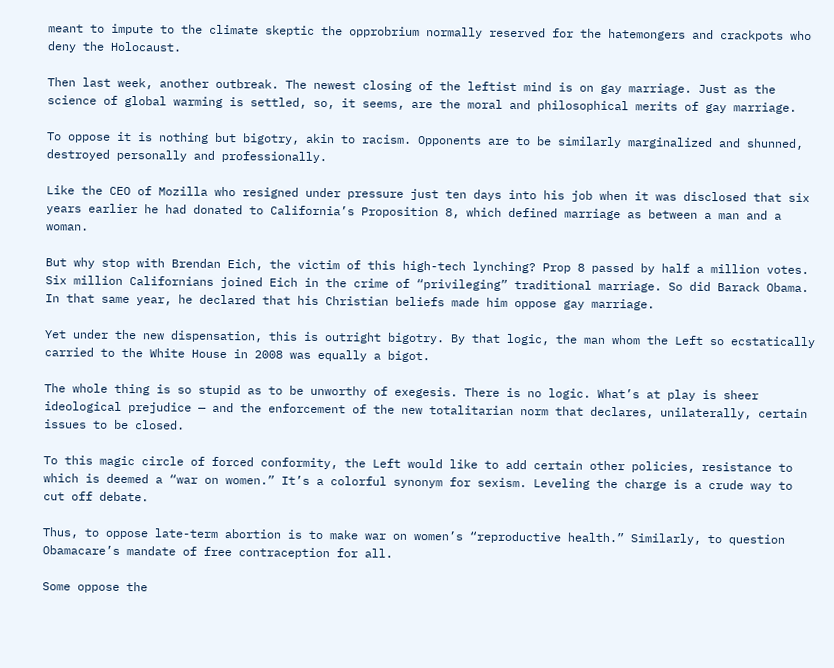meant to impute to the climate skeptic the opprobrium normally reserved for the hatemongers and crackpots who deny the Holocaust.

Then last week, another outbreak. The newest closing of the leftist mind is on gay marriage. Just as the science of global warming is settled, so, it seems, are the moral and philosophical merits of gay marriage.

To oppose it is nothing but bigotry, akin to racism. Opponents are to be similarly marginalized and shunned, destroyed personally and professionally.

Like the CEO of Mozilla who resigned under pressure just ten days into his job when it was disclosed that six years earlier he had donated to California’s Proposition 8, which defined marriage as between a man and a woman.

But why stop with Brendan Eich, the victim of this high-tech lynching? Prop 8 passed by half a million votes. Six million Californians joined Eich in the crime of “privileging” traditional marriage. So did Barack Obama. In that same year, he declared that his Christian beliefs made him oppose gay marriage.

Yet under the new dispensation, this is outright bigotry. By that logic, the man whom the Left so ecstatically carried to the White House in 2008 was equally a bigot.

The whole thing is so stupid as to be unworthy of exegesis. There is no logic. What’s at play is sheer ideological prejudice — and the enforcement of the new totalitarian norm that declares, unilaterally, certain issues to be closed.

To this magic circle of forced conformity, the Left would like to add certain other policies, resistance to which is deemed a “war on women.” It’s a colorful synonym for sexism. Leveling the charge is a crude way to cut off debate.

Thus, to oppose late-term abortion is to make war on women’s “reproductive health.” Similarly, to question Obamacare’s mandate of free contraception for all.

Some oppose the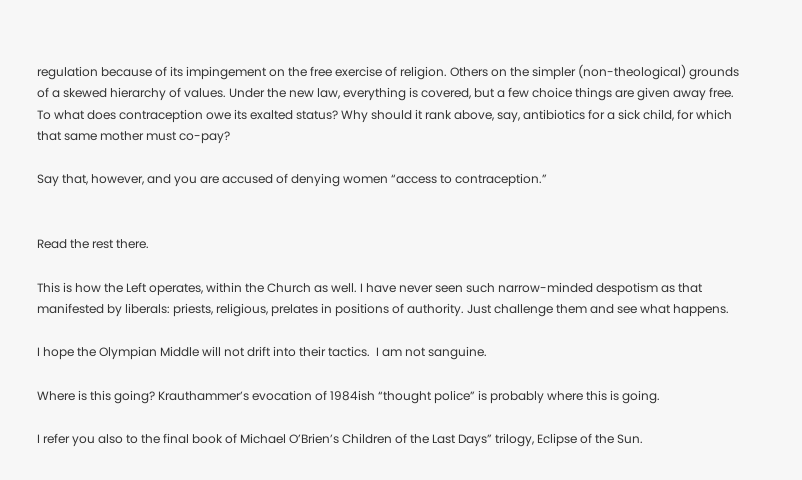regulation because of its impingement on the free exercise of religion. Others on the simpler (non-theological) grounds of a skewed hierarchy of values. Under the new law, everything is covered, but a few choice things are given away free. To what does contraception owe its exalted status? Why should it rank above, say, antibiotics for a sick child, for which that same mother must co-pay?

Say that, however, and you are accused of denying women “access to contraception.”


Read the rest there.

This is how the Left operates, within the Church as well. I have never seen such narrow-minded despotism as that manifested by liberals: priests, religious, prelates in positions of authority. Just challenge them and see what happens.

I hope the Olympian Middle will not drift into their tactics.  I am not sanguine.

Where is this going? Krauthammer’s evocation of 1984ish “thought police” is probably where this is going.

I refer you also to the final book of Michael O’Brien’s Children of the Last Days” trilogy, Eclipse of the Sun.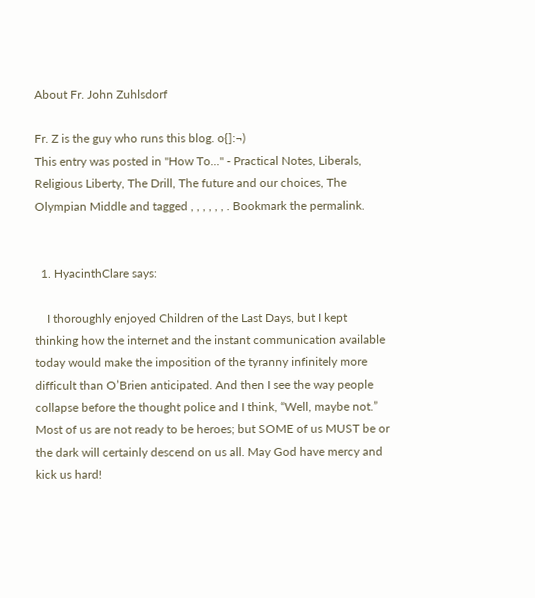About Fr. John Zuhlsdorf

Fr. Z is the guy who runs this blog. o{]:¬)
This entry was posted in "How To..." - Practical Notes, Liberals, Religious Liberty, The Drill, The future and our choices, The Olympian Middle and tagged , , , , , , . Bookmark the permalink.


  1. HyacinthClare says:

    I thoroughly enjoyed Children of the Last Days, but I kept thinking how the internet and the instant communication available today would make the imposition of the tyranny infinitely more difficult than O’Brien anticipated. And then I see the way people collapse before the thought police and I think, “Well, maybe not.” Most of us are not ready to be heroes; but SOME of us MUST be or the dark will certainly descend on us all. May God have mercy and kick us hard!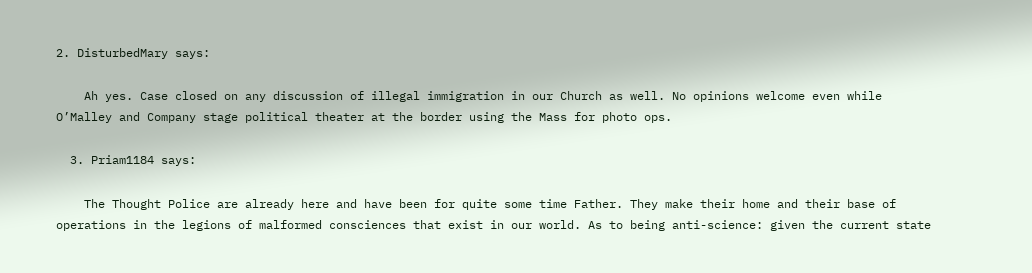2. DisturbedMary says:

    Ah yes. Case closed on any discussion of illegal immigration in our Church as well. No opinions welcome even while O’Malley and Company stage political theater at the border using the Mass for photo ops.

  3. Priam1184 says:

    The Thought Police are already here and have been for quite some time Father. They make their home and their base of operations in the legions of malformed consciences that exist in our world. As to being anti-science: given the current state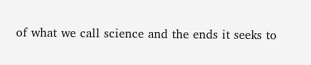of what we call science and the ends it seeks to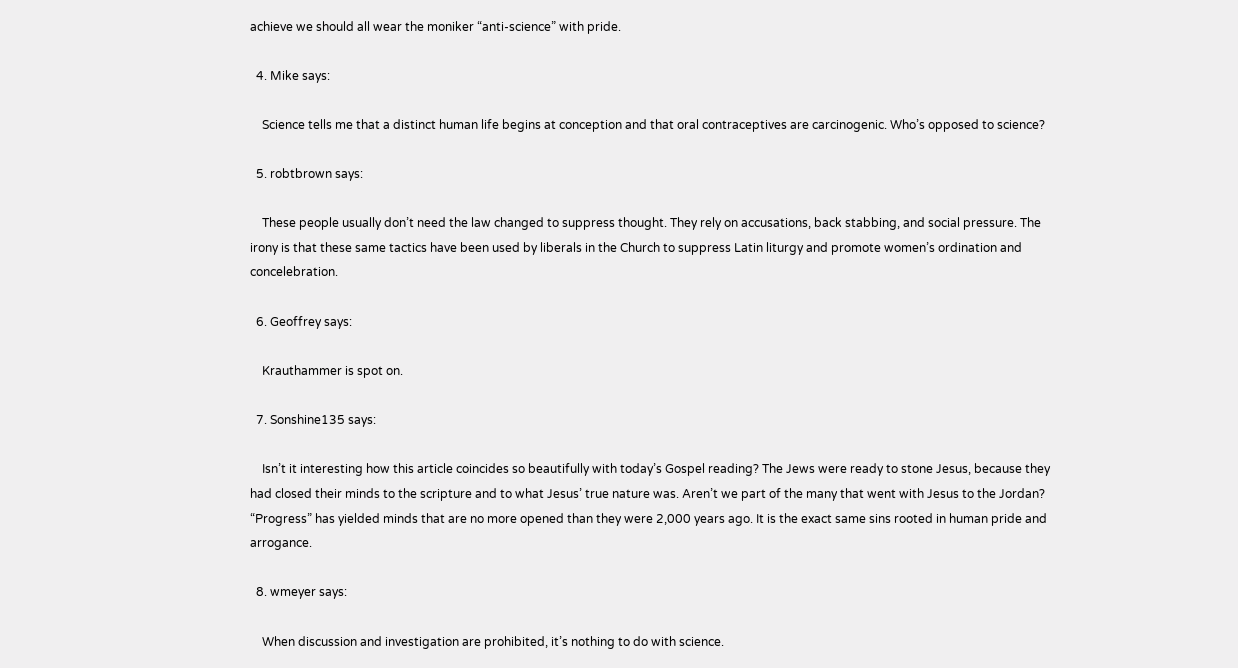achieve we should all wear the moniker “anti-science” with pride.

  4. Mike says:

    Science tells me that a distinct human life begins at conception and that oral contraceptives are carcinogenic. Who’s opposed to science?

  5. robtbrown says:

    These people usually don’t need the law changed to suppress thought. They rely on accusations, back stabbing, and social pressure. The irony is that these same tactics have been used by liberals in the Church to suppress Latin liturgy and promote women’s ordination and concelebration.

  6. Geoffrey says:

    Krauthammer is spot on.

  7. Sonshine135 says:

    Isn’t it interesting how this article coincides so beautifully with today’s Gospel reading? The Jews were ready to stone Jesus, because they had closed their minds to the scripture and to what Jesus’ true nature was. Aren’t we part of the many that went with Jesus to the Jordan? “Progress” has yielded minds that are no more opened than they were 2,000 years ago. It is the exact same sins rooted in human pride and arrogance.

  8. wmeyer says:

    When discussion and investigation are prohibited, it’s nothing to do with science.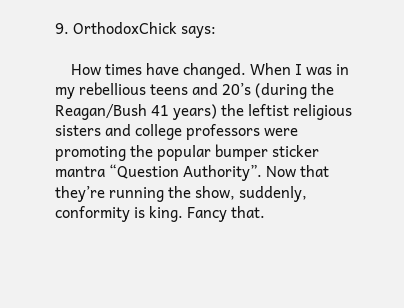9. OrthodoxChick says:

    How times have changed. When I was in my rebellious teens and 20’s (during the Reagan/Bush 41 years) the leftist religious sisters and college professors were promoting the popular bumper sticker mantra “Question Authority”. Now that they’re running the show, suddenly, conformity is king. Fancy that.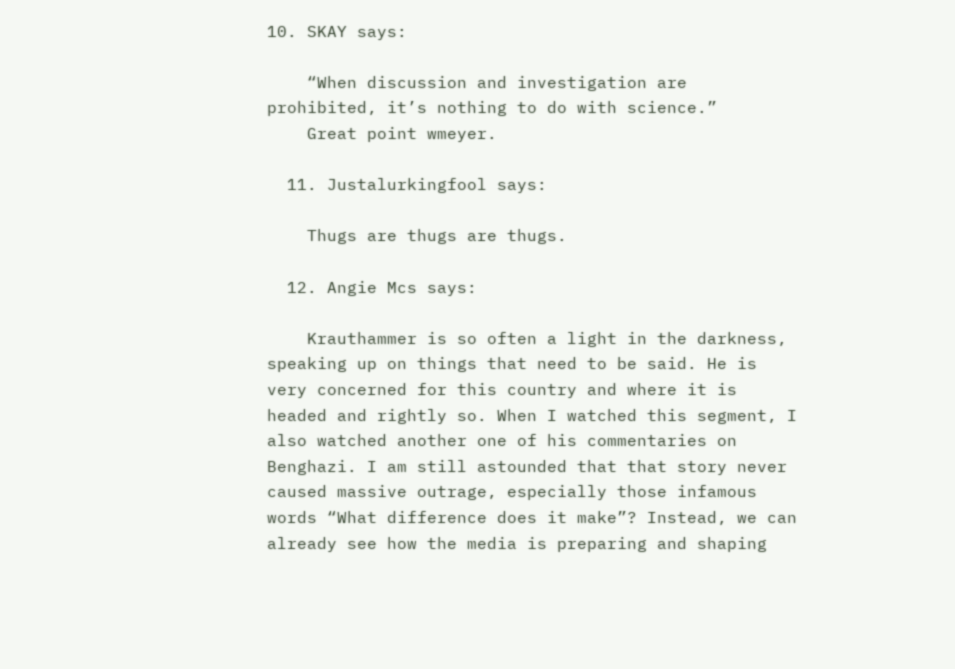10. SKAY says:

    “When discussion and investigation are prohibited, it’s nothing to do with science.”
    Great point wmeyer.

  11. Justalurkingfool says:

    Thugs are thugs are thugs.

  12. Angie Mcs says:

    Krauthammer is so often a light in the darkness, speaking up on things that need to be said. He is very concerned for this country and where it is headed and rightly so. When I watched this segment, I also watched another one of his commentaries on Benghazi. I am still astounded that that story never caused massive outrage, especially those infamous words “What difference does it make”? Instead, we can already see how the media is preparing and shaping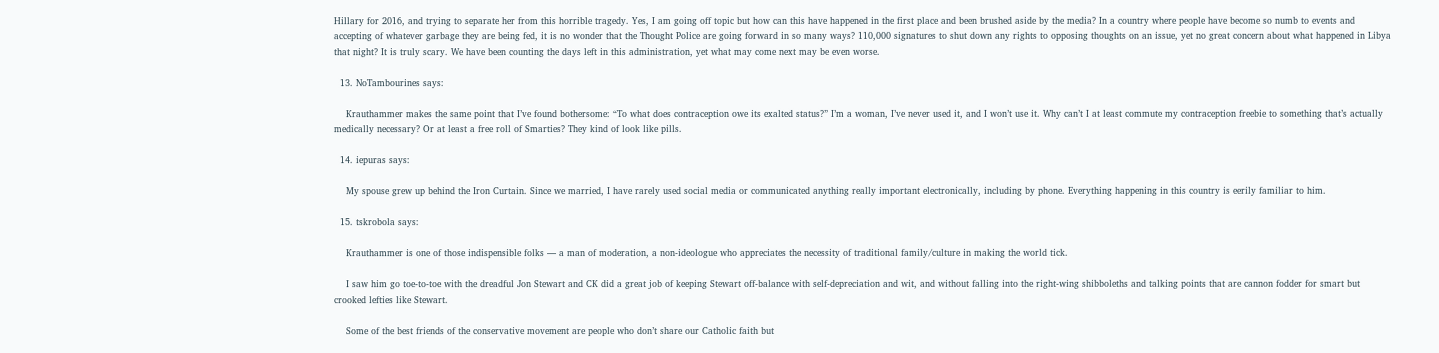Hillary for 2016, and trying to separate her from this horrible tragedy. Yes, I am going off topic but how can this have happened in the first place and been brushed aside by the media? In a country where people have become so numb to events and accepting of whatever garbage they are being fed, it is no wonder that the Thought Police are going forward in so many ways? 110,000 signatures to shut down any rights to opposing thoughts on an issue, yet no great concern about what happened in Libya that night? It is truly scary. We have been counting the days left in this administration, yet what may come next may be even worse.

  13. NoTambourines says:

    Krauthammer makes the same point that I’ve found bothersome: “To what does contraception owe its exalted status?” I’m a woman, I’ve never used it, and I won’t use it. Why can’t I at least commute my contraception freebie to something that’s actually medically necessary? Or at least a free roll of Smarties? They kind of look like pills.

  14. iepuras says:

    My spouse grew up behind the Iron Curtain. Since we married, I have rarely used social media or communicated anything really important electronically, including by phone. Everything happening in this country is eerily familiar to him.

  15. tskrobola says:

    Krauthammer is one of those indispensible folks — a man of moderation, a non-ideologue who appreciates the necessity of traditional family/culture in making the world tick.

    I saw him go toe-to-toe with the dreadful Jon Stewart and CK did a great job of keeping Stewart off-balance with self-depreciation and wit, and without falling into the right-wing shibboleths and talking points that are cannon fodder for smart but crooked lefties like Stewart.

    Some of the best friends of the conservative movement are people who don’t share our Catholic faith but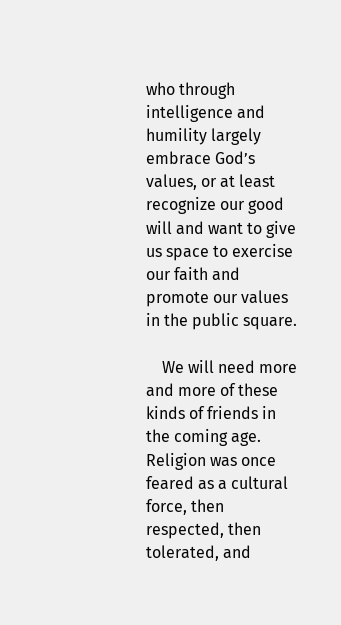who through intelligence and humility largely embrace God’s values, or at least recognize our good will and want to give us space to exercise our faith and promote our values in the public square.

    We will need more and more of these kinds of friends in the coming age. Religion was once feared as a cultural force, then respected, then tolerated, and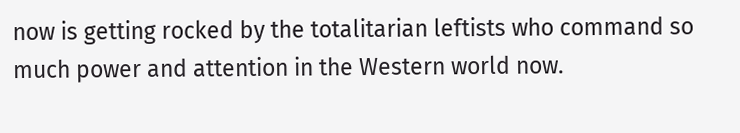now is getting rocked by the totalitarian leftists who command so much power and attention in the Western world now.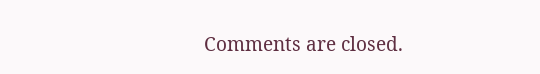Comments are closed.